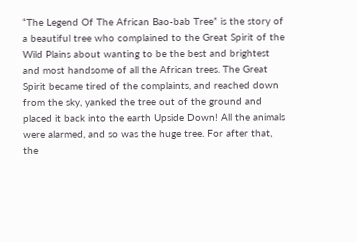“The Legend Of The African Bao-bab Tree” is the story of a beautiful tree who complained to the Great Spirit of the Wild Plains about wanting to be the best and brightest and most handsome of all the African trees. The Great Spirit became tired of the complaints, and reached down from the sky, yanked the tree out of the ground and placed it back into the earth Upside Down! All the animals were alarmed, and so was the huge tree. For after that, the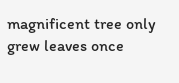magnificent tree only grew leaves once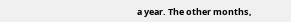a year. The other months,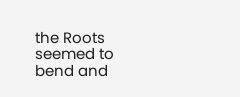the Roots seemed to bend and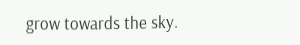grow towards the sky.